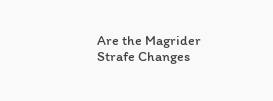Are the Magrider Strafe Changes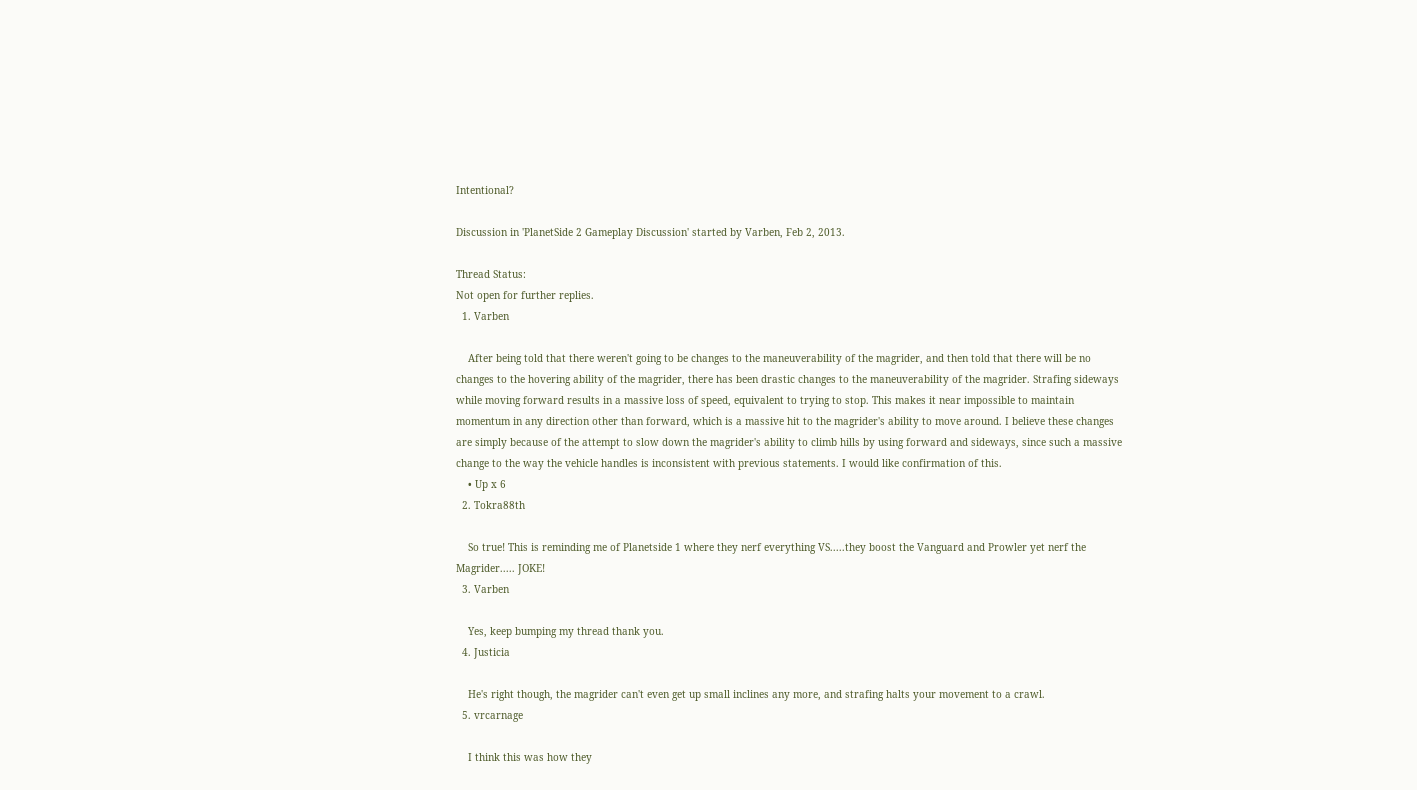Intentional?

Discussion in 'PlanetSide 2 Gameplay Discussion' started by Varben, Feb 2, 2013.

Thread Status:
Not open for further replies.
  1. Varben

    After being told that there weren't going to be changes to the maneuverability of the magrider, and then told that there will be no changes to the hovering ability of the magrider, there has been drastic changes to the maneuverability of the magrider. Strafing sideways while moving forward results in a massive loss of speed, equivalent to trying to stop. This makes it near impossible to maintain momentum in any direction other than forward, which is a massive hit to the magrider's ability to move around. I believe these changes are simply because of the attempt to slow down the magrider's ability to climb hills by using forward and sideways, since such a massive change to the way the vehicle handles is inconsistent with previous statements. I would like confirmation of this.
    • Up x 6
  2. Tokra88th

    So true! This is reminding me of Planetside 1 where they nerf everything VS.....they boost the Vanguard and Prowler yet nerf the Magrider..... JOKE!
  3. Varben

    Yes, keep bumping my thread thank you.
  4. Justicia

    He's right though, the magrider can't even get up small inclines any more, and strafing halts your movement to a crawl.
  5. vrcarnage

    I think this was how they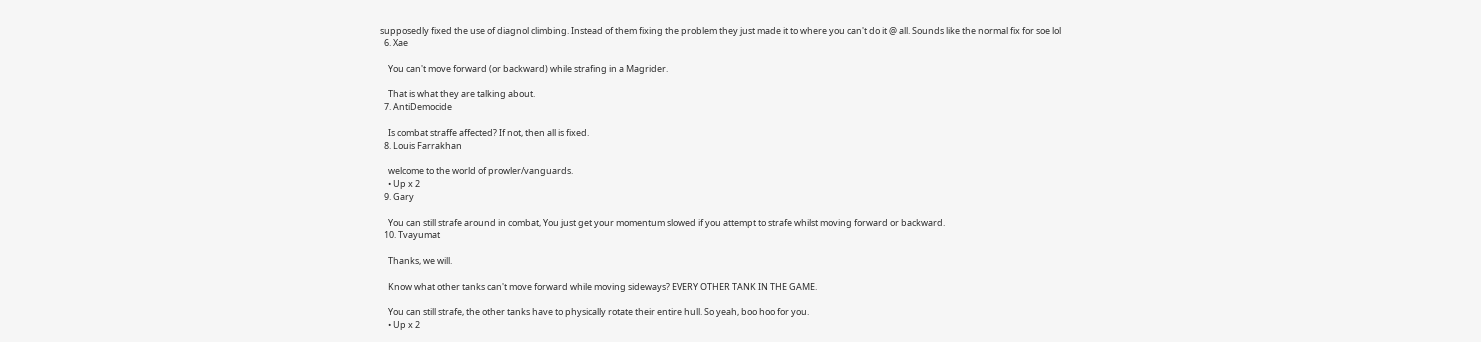supposedly fixed the use of diagnol climbing. Instead of them fixing the problem they just made it to where you can't do it @ all. Sounds like the normal fix for soe lol
  6. Xae

    You can't move forward (or backward) while strafing in a Magrider.

    That is what they are talking about.
  7. AntiDemocide

    Is combat straffe affected? If not, then all is fixed.
  8. Louis Farrakhan

    welcome to the world of prowler/vanguards.
    • Up x 2
  9. Gary

    You can still strafe around in combat, You just get your momentum slowed if you attempt to strafe whilst moving forward or backward.
  10. Tvayumat

    Thanks, we will.

    Know what other tanks can't move forward while moving sideways? EVERY OTHER TANK IN THE GAME.

    You can still strafe, the other tanks have to physically rotate their entire hull. So yeah, boo hoo for you.
    • Up x 2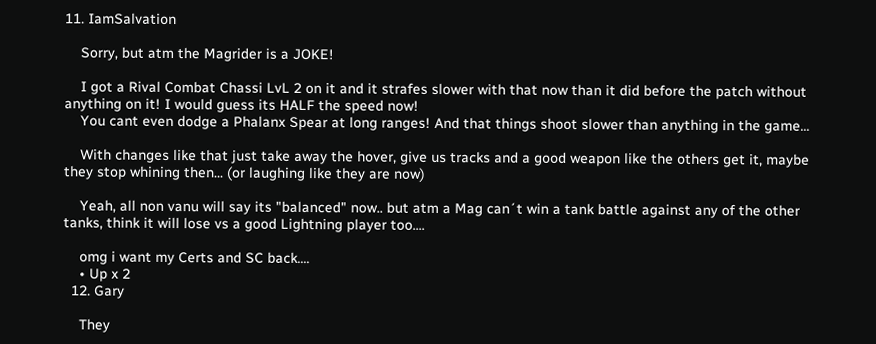11. IamSalvation

    Sorry, but atm the Magrider is a JOKE!

    I got a Rival Combat Chassi LvL 2 on it and it strafes slower with that now than it did before the patch without anything on it! I would guess its HALF the speed now!
    You cant even dodge a Phalanx Spear at long ranges! And that things shoot slower than anything in the game...

    With changes like that just take away the hover, give us tracks and a good weapon like the others get it, maybe they stop whining then... (or laughing like they are now)

    Yeah, all non vanu will say its "balanced" now.. but atm a Mag can´t win a tank battle against any of the other tanks, think it will lose vs a good Lightning player too....

    omg i want my Certs and SC back....
    • Up x 2
  12. Gary

    They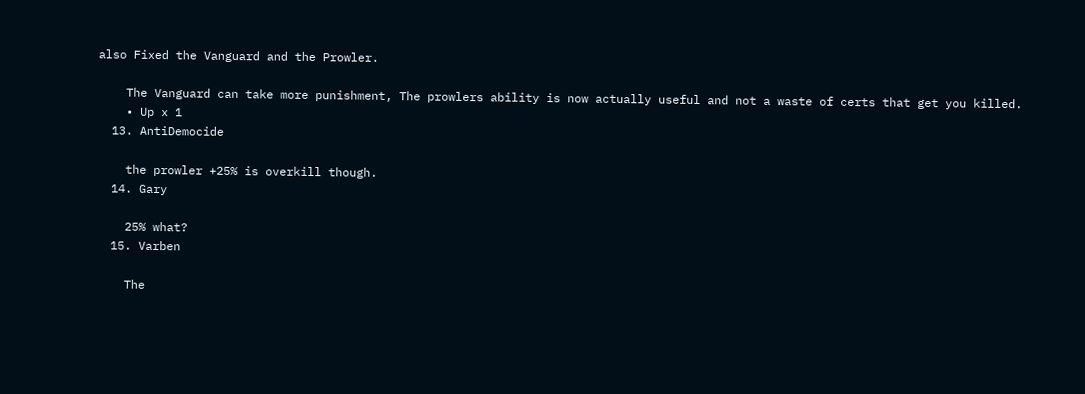also Fixed the Vanguard and the Prowler.

    The Vanguard can take more punishment, The prowlers ability is now actually useful and not a waste of certs that get you killed.
    • Up x 1
  13. AntiDemocide

    the prowler +25% is overkill though.
  14. Gary

    25% what?
  15. Varben

    The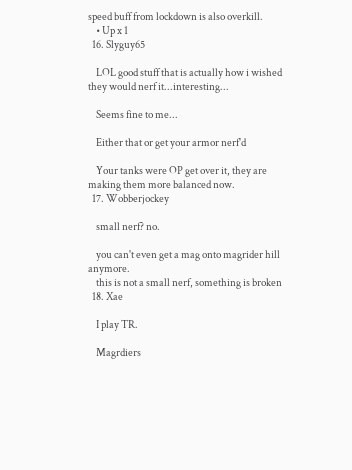speed buff from lockdown is also overkill.
    • Up x 1
  16. Slyguy65

    LOL good stuff that is actually how i wished they would nerf it...interesting...

    Seems fine to me...

    Either that or get your armor nerf'd

    Your tanks were OP get over it, they are making them more balanced now.
  17. Wobberjockey

    small nerf? no.

    you can't even get a mag onto magrider hill anymore.
    this is not a small nerf, something is broken
  18. Xae

    I play TR.

    Magrdiers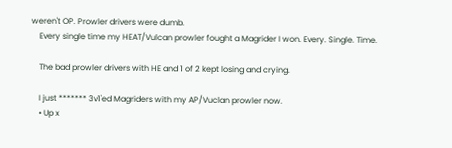weren't OP. Prowler drivers were dumb.
    Every single time my HEAT/Vulcan prowler fought a Magrider I won. Every. Single. Time.

    The bad prowler drivers with HE and 1 of 2 kept losing and crying.

    I just ******* 3v1'ed Magriders with my AP/Vuclan prowler now.
    • Up x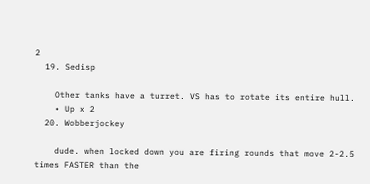2
  19. Sedisp

    Other tanks have a turret. VS has to rotate its entire hull.
    • Up x 2
  20. Wobberjockey

    dude. when locked down you are firing rounds that move 2-2.5 times FASTER than the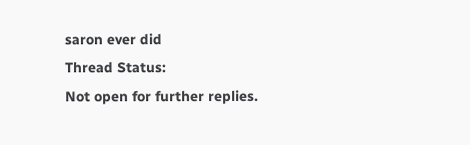saron ever did
Thread Status:
Not open for further replies.